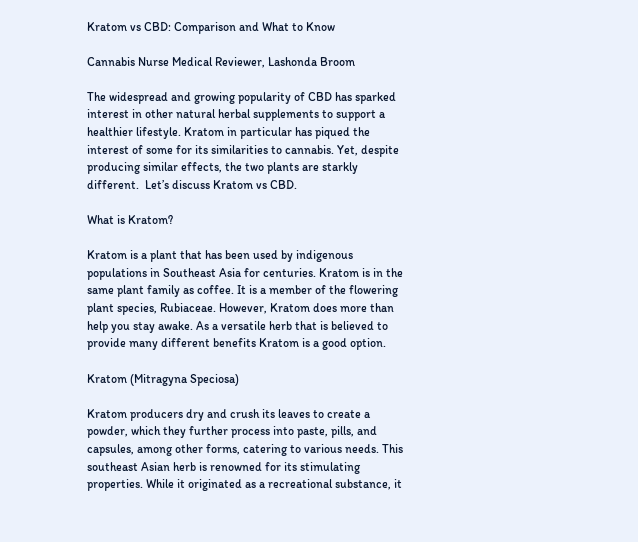Kratom vs CBD: Comparison and What to Know

Cannabis Nurse Medical Reviewer, Lashonda Broom

The widespread and growing popularity of CBD has sparked interest in other natural herbal supplements to support a healthier lifestyle. Kratom in particular has piqued the interest of some for its similarities to cannabis. Yet, despite producing similar effects, the two plants are starkly different.  Let’s discuss Kratom vs CBD.

What is Kratom?

Kratom is a plant that has been used by indigenous populations in Southeast Asia for centuries. Kratom is in the same plant family as coffee. It is a member of the flowering plant species, Rubiaceae. However, Kratom does more than help you stay awake. As a versatile herb that is believed to provide many different benefits Kratom is a good option.

Kratom (Mitragyna Speciosa)

Kratom producers dry and crush its leaves to create a powder, which they further process into paste, pills, and capsules, among other forms, catering to various needs. This southeast Asian herb is renowned for its stimulating properties. While it originated as a recreational substance, it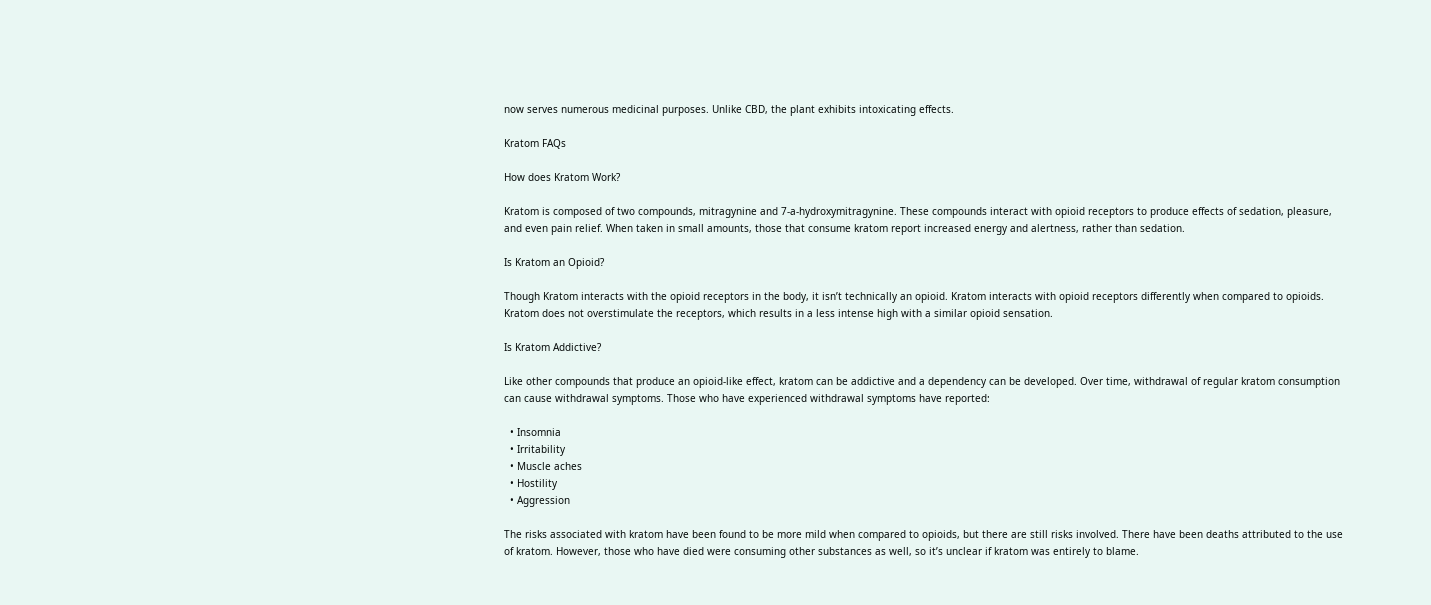now serves numerous medicinal purposes. Unlike CBD, the plant exhibits intoxicating effects.

Kratom FAQs

How does Kratom Work?

Kratom is composed of two compounds, mitragynine and 7-a-hydroxymitragynine. These compounds interact with opioid receptors to produce effects of sedation, pleasure, and even pain relief. When taken in small amounts, those that consume kratom report increased energy and alertness, rather than sedation.

Is Kratom an Opioid?

Though Kratom interacts with the opioid receptors in the body, it isn’t technically an opioid. Kratom interacts with opioid receptors differently when compared to opioids. Kratom does not overstimulate the receptors, which results in a less intense high with a similar opioid sensation.

Is Kratom Addictive?

Like other compounds that produce an opioid-like effect, kratom can be addictive and a dependency can be developed. Over time, withdrawal of regular kratom consumption can cause withdrawal symptoms. Those who have experienced withdrawal symptoms have reported:

  • Insomnia
  • Irritability
  • Muscle aches
  • Hostility
  • Aggression

The risks associated with kratom have been found to be more mild when compared to opioids, but there are still risks involved. There have been deaths attributed to the use of kratom. However, those who have died were consuming other substances as well, so it’s unclear if kratom was entirely to blame.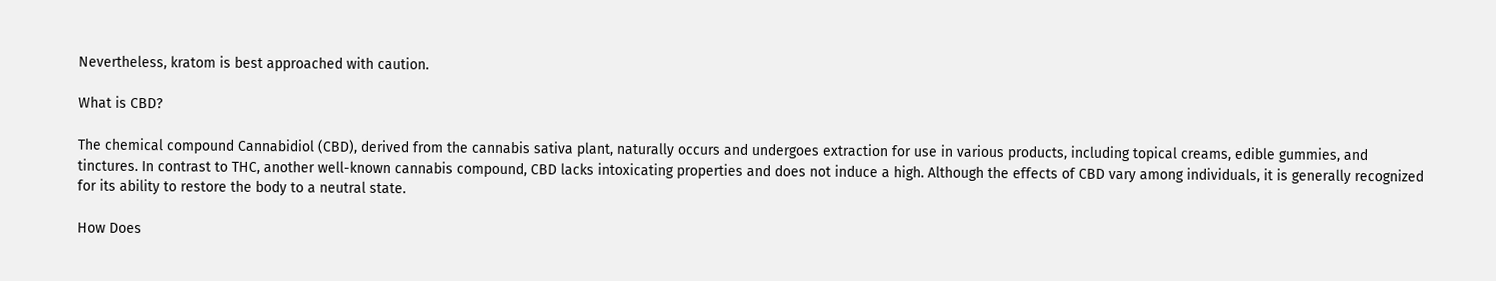Nevertheless, kratom is best approached with caution.

What is CBD?

The chemical compound Cannabidiol (CBD), derived from the cannabis sativa plant, naturally occurs and undergoes extraction for use in various products, including topical creams, edible gummies, and tinctures. In contrast to THC, another well-known cannabis compound, CBD lacks intoxicating properties and does not induce a high. Although the effects of CBD vary among individuals, it is generally recognized for its ability to restore the body to a neutral state.

How Does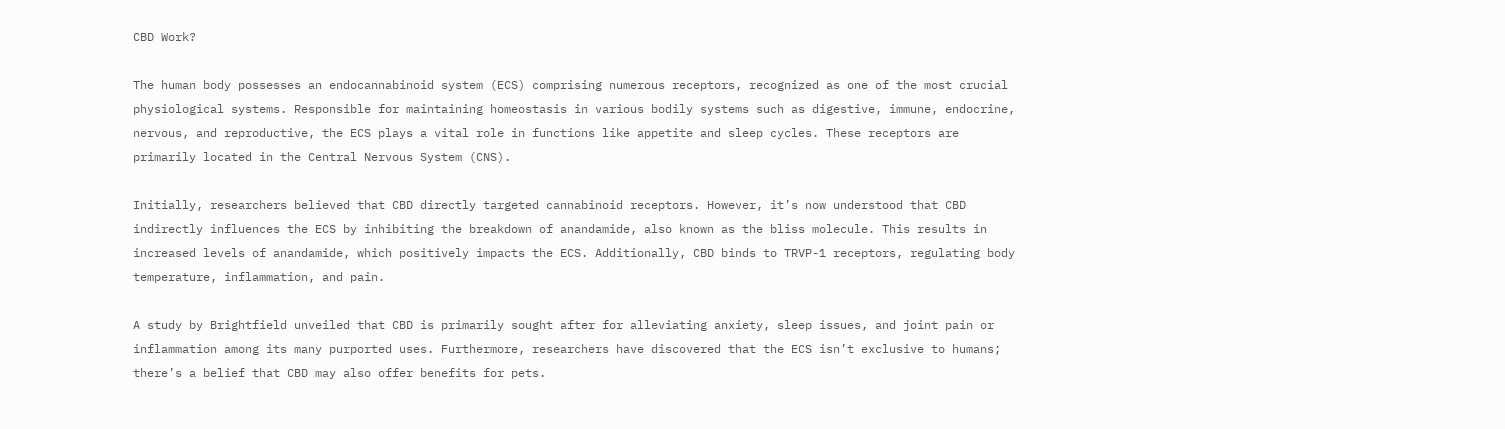CBD Work?

The human body possesses an endocannabinoid system (ECS) comprising numerous receptors, recognized as one of the most crucial physiological systems. Responsible for maintaining homeostasis in various bodily systems such as digestive, immune, endocrine, nervous, and reproductive, the ECS plays a vital role in functions like appetite and sleep cycles. These receptors are primarily located in the Central Nervous System (CNS).

Initially, researchers believed that CBD directly targeted cannabinoid receptors. However, it’s now understood that CBD indirectly influences the ECS by inhibiting the breakdown of anandamide, also known as the bliss molecule. This results in increased levels of anandamide, which positively impacts the ECS. Additionally, CBD binds to TRVP-1 receptors, regulating body temperature, inflammation, and pain.

A study by Brightfield unveiled that CBD is primarily sought after for alleviating anxiety, sleep issues, and joint pain or inflammation among its many purported uses. Furthermore, researchers have discovered that the ECS isn’t exclusive to humans; there’s a belief that CBD may also offer benefits for pets.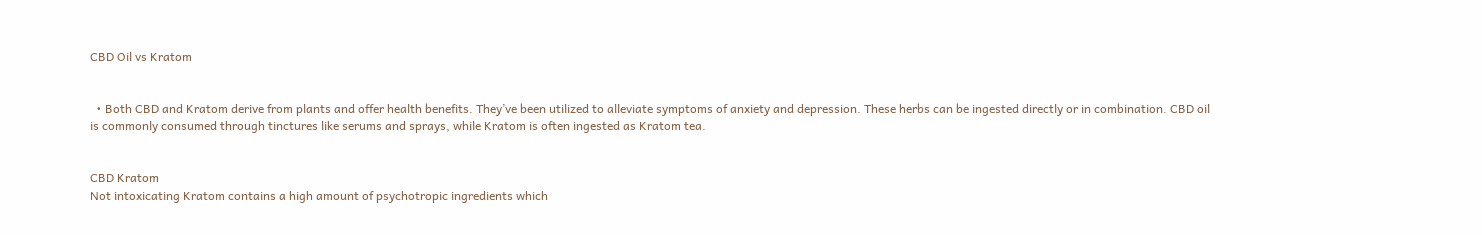CBD Oil vs Kratom


  • Both CBD and Kratom derive from plants and offer health benefits. They’ve been utilized to alleviate symptoms of anxiety and depression. These herbs can be ingested directly or in combination. CBD oil is commonly consumed through tinctures like serums and sprays, while Kratom is often ingested as Kratom tea.


CBD Kratom
Not intoxicating Kratom contains a high amount of psychotropic ingredients which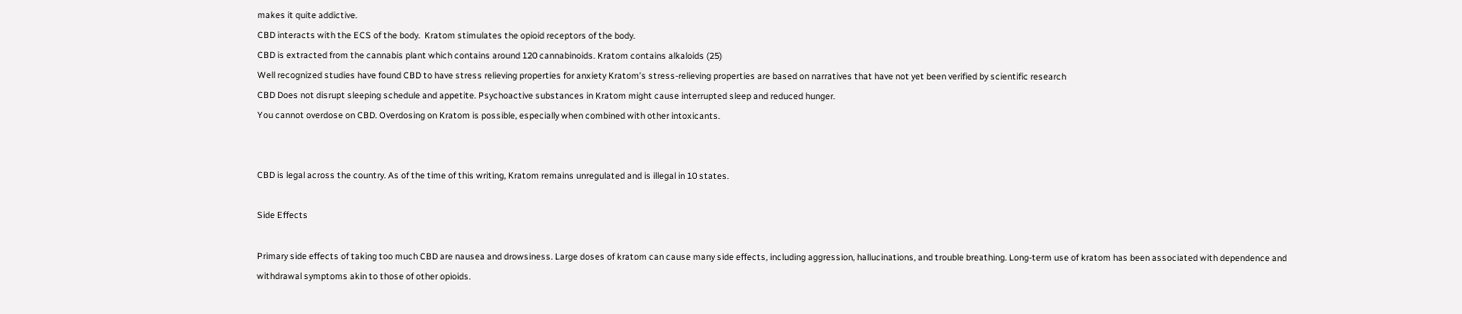makes it quite addictive.
CBD interacts with the ECS of the body.  Kratom stimulates the opioid receptors of the body.
CBD is extracted from the cannabis plant which contains around 120 cannabinoids. Kratom contains alkaloids (25)
Well recognized studies have found CBD to have stress relieving properties for anxiety Kratom’s stress-relieving properties are based on narratives that have not yet been verified by scientific research
CBD Does not disrupt sleeping schedule and appetite. Psychoactive substances in Kratom might cause interrupted sleep and reduced hunger.
You cannot overdose on CBD. Overdosing on Kratom is possible, especially when combined with other intoxicants.


CBD is legal across the country. As of the time of this writing, Kratom remains unregulated and is illegal in 10 states.

Side Effects

Primary side effects of taking too much CBD are nausea and drowsiness. Large doses of kratom can cause many side effects, including aggression, hallucinations, and trouble breathing. Long-term use of kratom has been associated with dependence and withdrawal symptoms akin to those of other opioids.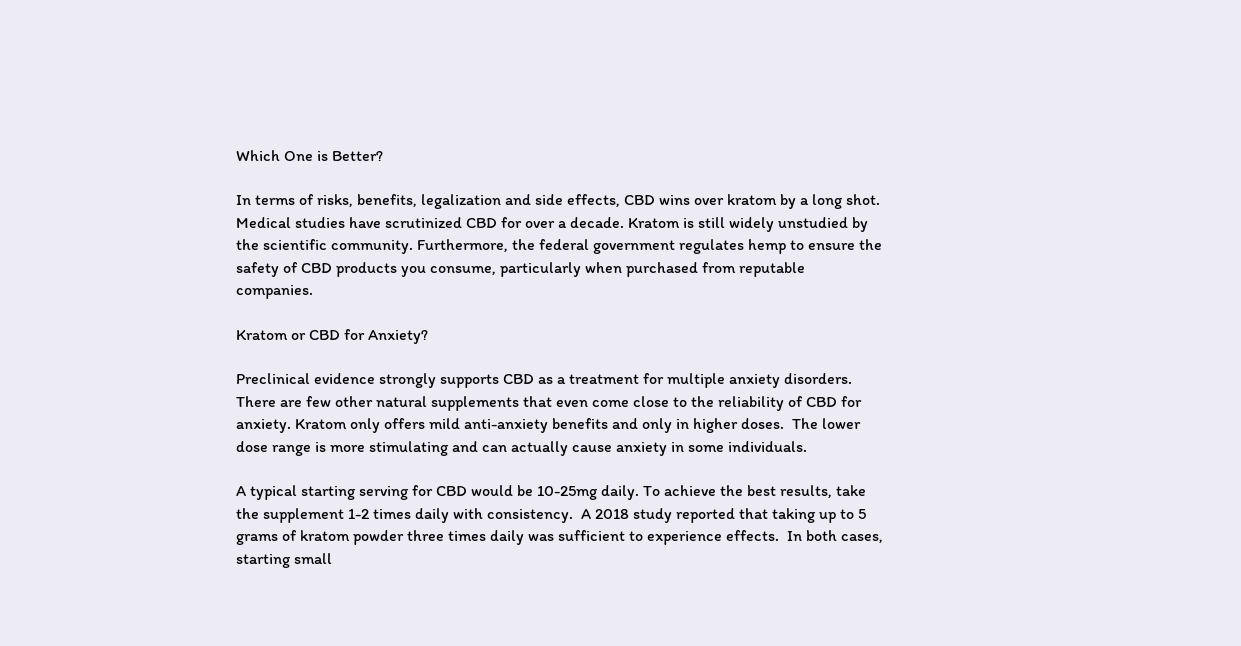Which One is Better?

In terms of risks, benefits, legalization and side effects, CBD wins over kratom by a long shot. Medical studies have scrutinized CBD for over a decade. Kratom is still widely unstudied by the scientific community. Furthermore, the federal government regulates hemp to ensure the safety of CBD products you consume, particularly when purchased from reputable companies.

Kratom or CBD for Anxiety?

Preclinical evidence strongly supports CBD as a treatment for multiple anxiety disorders.  There are few other natural supplements that even come close to the reliability of CBD for anxiety. Kratom only offers mild anti-anxiety benefits and only in higher doses.  The lower dose range is more stimulating and can actually cause anxiety in some individuals.

A typical starting serving for CBD would be 10-25mg daily. To achieve the best results, take the supplement 1-2 times daily with consistency.  A 2018 study reported that taking up to 5 grams of kratom powder three times daily was sufficient to experience effects.  In both cases, starting small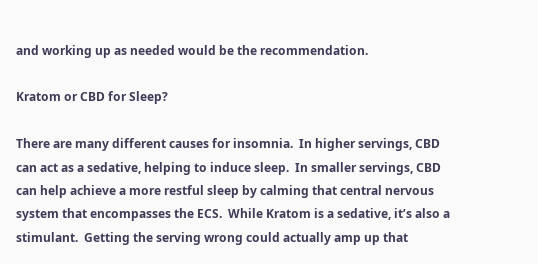and working up as needed would be the recommendation.

Kratom or CBD for Sleep?

There are many different causes for insomnia.  In higher servings, CBD can act as a sedative, helping to induce sleep.  In smaller servings, CBD can help achieve a more restful sleep by calming that central nervous system that encompasses the ECS.  While Kratom is a sedative, it’s also a stimulant.  Getting the serving wrong could actually amp up that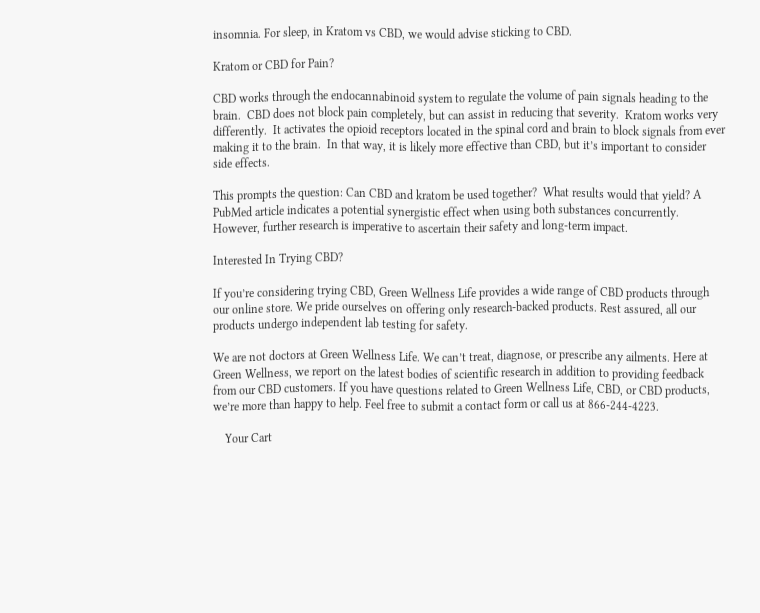insomnia. For sleep, in Kratom vs CBD, we would advise sticking to CBD.

Kratom or CBD for Pain?

CBD works through the endocannabinoid system to regulate the volume of pain signals heading to the brain.  CBD does not block pain completely, but can assist in reducing that severity.  Kratom works very differently.  It activates the opioid receptors located in the spinal cord and brain to block signals from ever making it to the brain.  In that way, it is likely more effective than CBD, but it’s important to consider side effects.

This prompts the question: Can CBD and kratom be used together?  What results would that yield? A PubMed article indicates a potential synergistic effect when using both substances concurrently. However, further research is imperative to ascertain their safety and long-term impact.

Interested In Trying CBD?

If you’re considering trying CBD, Green Wellness Life provides a wide range of CBD products through our online store. We pride ourselves on offering only research-backed products. Rest assured, all our products undergo independent lab testing for safety.

We are not doctors at Green Wellness Life. We can’t treat, diagnose, or prescribe any ailments. Here at Green Wellness, we report on the latest bodies of scientific research in addition to providing feedback from our CBD customers. If you have questions related to Green Wellness Life, CBD, or CBD products, we’re more than happy to help. Feel free to submit a contact form or call us at 866-244-4223.

    Your Cart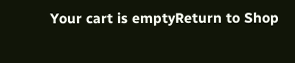Your cart is emptyReturn to Shop